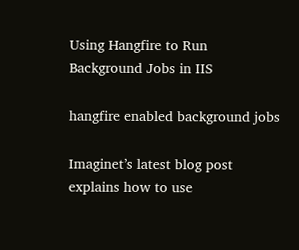Using Hangfire to Run Background Jobs in IIS

hangfire enabled background jobs

Imaginet’s latest blog post explains how to use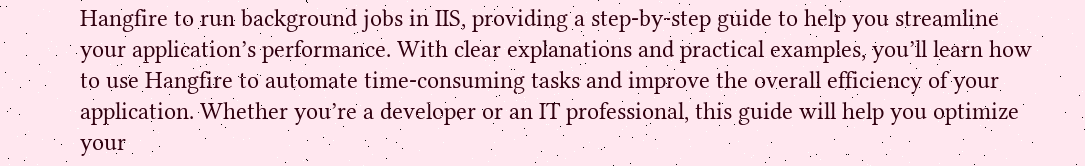Hangfire to run background jobs in IIS, providing a step-by-step guide to help you streamline your application’s performance. With clear explanations and practical examples, you’ll learn how to use Hangfire to automate time-consuming tasks and improve the overall efficiency of your application. Whether you’re a developer or an IT professional, this guide will help you optimize your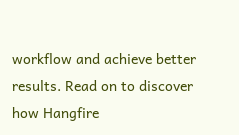workflow and achieve better results. Read on to discover how Hangfire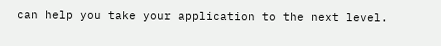can help you take your application to the next level.